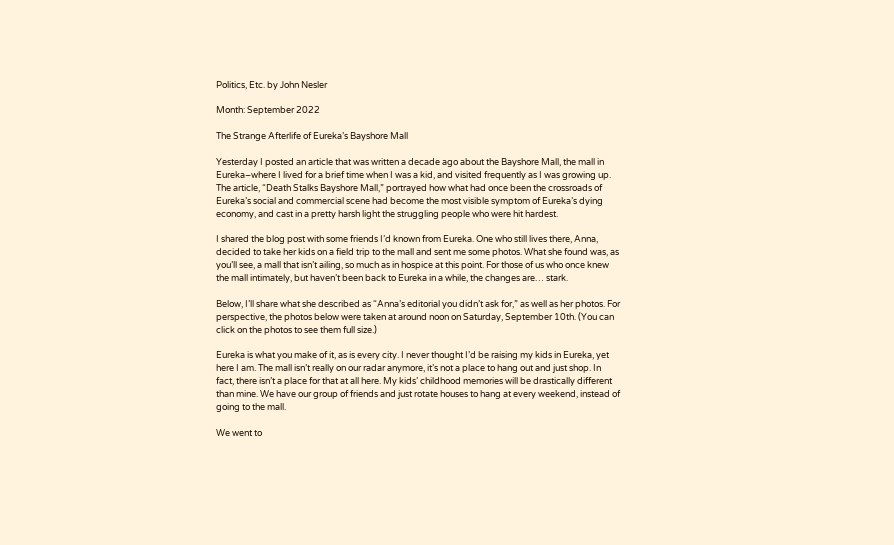Politics, Etc. by John Nesler

Month: September 2022

The Strange Afterlife of Eureka’s Bayshore Mall

Yesterday I posted an article that was written a decade ago about the Bayshore Mall, the mall in Eureka–where I lived for a brief time when I was a kid, and visited frequently as I was growing up. The article, “Death Stalks Bayshore Mall,” portrayed how what had once been the crossroads of Eureka’s social and commercial scene had become the most visible symptom of Eureka’s dying economy, and cast in a pretty harsh light the struggling people who were hit hardest.

I shared the blog post with some friends I’d known from Eureka. One who still lives there, Anna, decided to take her kids on a field trip to the mall and sent me some photos. What she found was, as you’ll see, a mall that isn’t ailing, so much as in hospice at this point. For those of us who once knew the mall intimately, but haven’t been back to Eureka in a while, the changes are… stark.

Below, I’ll share what she described as “Anna’s editorial you didn’t ask for,” as well as her photos. For perspective, the photos below were taken at around noon on Saturday, September 10th. (You can click on the photos to see them full size.)

Eureka is what you make of it, as is every city. I never thought I’d be raising my kids in Eureka, yet here I am. The mall isn’t really on our radar anymore, it’s not a place to hang out and just shop. In fact, there isn’t a place for that at all here. My kids’ childhood memories will be drastically different than mine. We have our group of friends and just rotate houses to hang at every weekend, instead of going to the mall.

We went to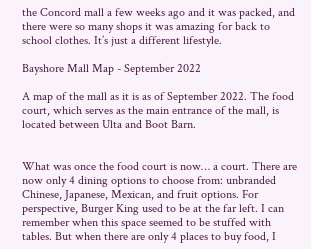the Concord mall a few weeks ago and it was packed, and there were so many shops it was amazing for back to school clothes. It’s just a different lifestyle.

Bayshore Mall Map - September 2022

A map of the mall as it is as of September 2022. The food court, which serves as the main entrance of the mall, is located between Ulta and Boot Barn.


What was once the food court is now… a court. There are now only 4 dining options to choose from: unbranded Chinese, Japanese, Mexican, and fruit options. For perspective, Burger King used to be at the far left. I can remember when this space seemed to be stuffed with  tables. But when there are only 4 places to buy food, I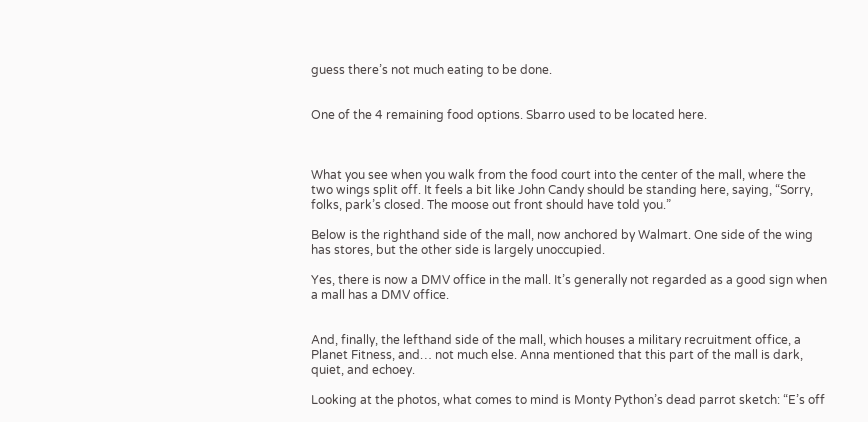guess there’s not much eating to be done.


One of the 4 remaining food options. Sbarro used to be located here.



What you see when you walk from the food court into the center of the mall, where the two wings split off. It feels a bit like John Candy should be standing here, saying, “Sorry, folks, park’s closed. The moose out front should have told you.”

Below is the righthand side of the mall, now anchored by Walmart. One side of the wing has stores, but the other side is largely unoccupied.

Yes, there is now a DMV office in the mall. It’s generally not regarded as a good sign when a mall has a DMV office.


And, finally, the lefthand side of the mall, which houses a military recruitment office, a Planet Fitness, and… not much else. Anna mentioned that this part of the mall is dark, quiet, and echoey.

Looking at the photos, what comes to mind is Monty Python’s dead parrot sketch: “E’s off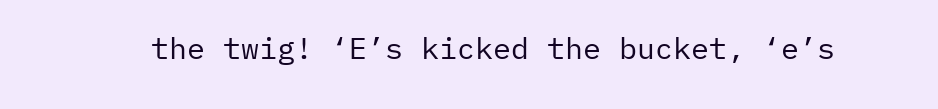the twig! ‘E’s kicked the bucket, ‘e’s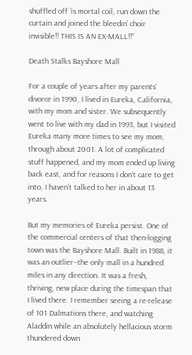shuffled off ‘is mortal coil, run down the curtain and joined the bleedin’ choir invisible!! THIS IS AN EX-MALL!!”

Death Stalks Bayshore Mall

For a couple of years after my parents’ divorce in 1990, I lived in Eureka, California, with my mom and sister. We subsequently went to live with my dad in 1993, but I visited Eureka many more times to see my mom, through about 2001. A lot of complicated stuff happened, and my mom ended up living back east, and for reasons I don’t care to get into, I haven’t talked to her in about 13 years.

But my memories of Eureka persist. One of the commercial centers of that then-logging town was the Bayshore Mall. Built in 1988, it was an outlier–the only mall in a hundred miles in any direction. It was a fresh, thriving, new place during the timespan that I lived there. I remember seeing a re-release of 101 Dalmations there, and watching Aladdin while an absolutely hellacious storm thundered down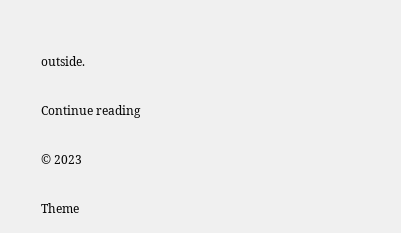outside.

Continue reading

© 2023

Theme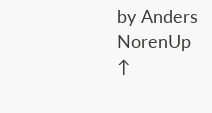by Anders NorenUp ↑